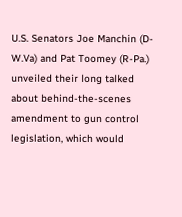U.S. Senators Joe Manchin (D-W.Va) and Pat Toomey (R-Pa.) unveiled their long talked about behind-the-scenes amendment to gun control legislation, which would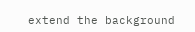extend the background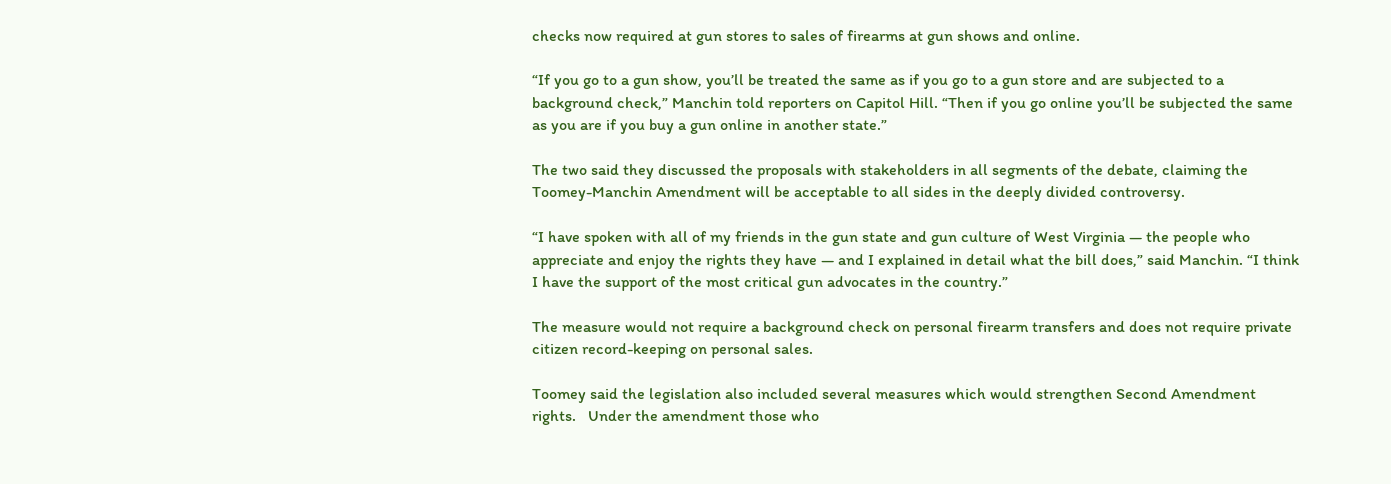checks now required at gun stores to sales of firearms at gun shows and online.

“If you go to a gun show, you’ll be treated the same as if you go to a gun store and are subjected to a background check,” Manchin told reporters on Capitol Hill. “Then if you go online you’ll be subjected the same as you are if you buy a gun online in another state.”

The two said they discussed the proposals with stakeholders in all segments of the debate, claiming the Toomey-Manchin Amendment will be acceptable to all sides in the deeply divided controversy.

“I have spoken with all of my friends in the gun state and gun culture of West Virginia — the people who appreciate and enjoy the rights they have — and I explained in detail what the bill does,” said Manchin. “I think I have the support of the most critical gun advocates in the country.”

The measure would not require a background check on personal firearm transfers and does not require private citizen record-keeping on personal sales.

Toomey said the legislation also included several measures which would strengthen Second Amendment rights.   Under the amendment those who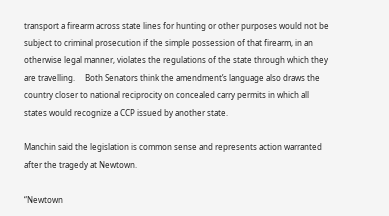transport a firearm across state lines for hunting or other purposes would not be subject to criminal prosecution if the simple possession of that firearm, in an otherwise legal manner, violates the regulations of the state through which they are travelling.     Both Senators think the amendment’s language also draws the country closer to national reciprocity on concealed carry permits in which all states would recognize a CCP issued by another state.

Manchin said the legislation is common sense and represents action warranted after the tragedy at Newtown.

“Newtown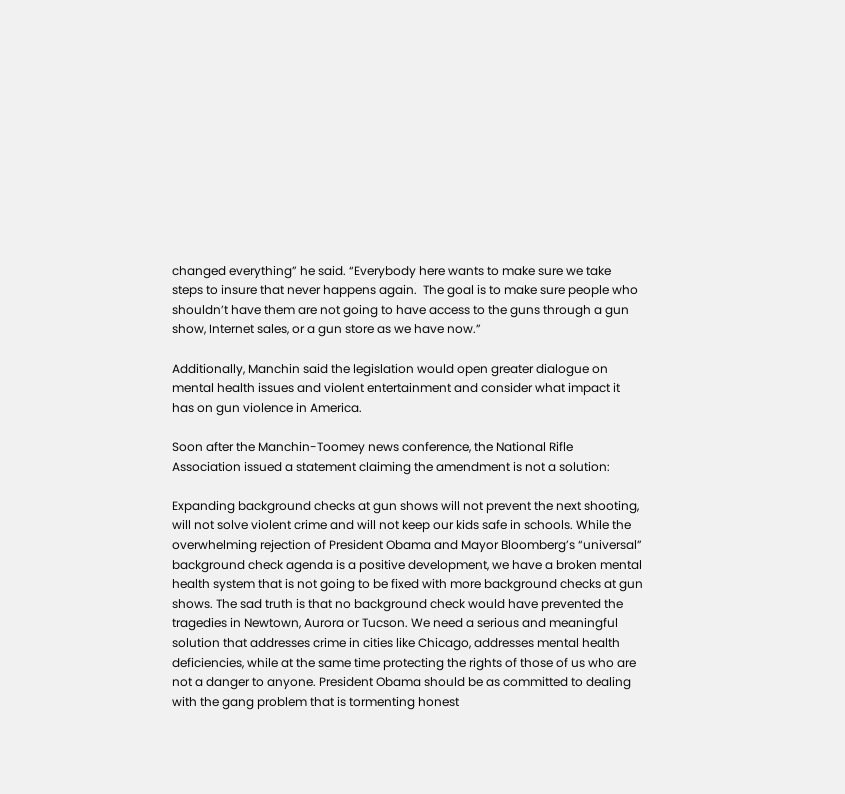changed everything” he said. “Everybody here wants to make sure we take steps to insure that never happens again.  The goal is to make sure people who shouldn’t have them are not going to have access to the guns through a gun show, Internet sales, or a gun store as we have now.”

Additionally, Manchin said the legislation would open greater dialogue on mental health issues and violent entertainment and consider what impact it has on gun violence in America.

Soon after the Manchin-Toomey news conference, the National Rifle Association issued a statement claiming the amendment is not a solution:

Expanding background checks at gun shows will not prevent the next shooting, will not solve violent crime and will not keep our kids safe in schools. While the overwhelming rejection of President Obama and Mayor Bloomberg’s “universal” background check agenda is a positive development, we have a broken mental health system that is not going to be fixed with more background checks at gun shows. The sad truth is that no background check would have prevented the tragedies in Newtown, Aurora or Tucson. We need a serious and meaningful solution that addresses crime in cities like Chicago, addresses mental health deficiencies, while at the same time protecting the rights of those of us who are not a danger to anyone. President Obama should be as committed to dealing with the gang problem that is tormenting honest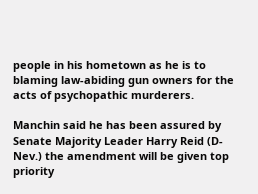people in his hometown as he is to blaming law-abiding gun owners for the acts of psychopathic murderers.

Manchin said he has been assured by Senate Majority Leader Harry Reid (D-Nev.) the amendment will be given top priority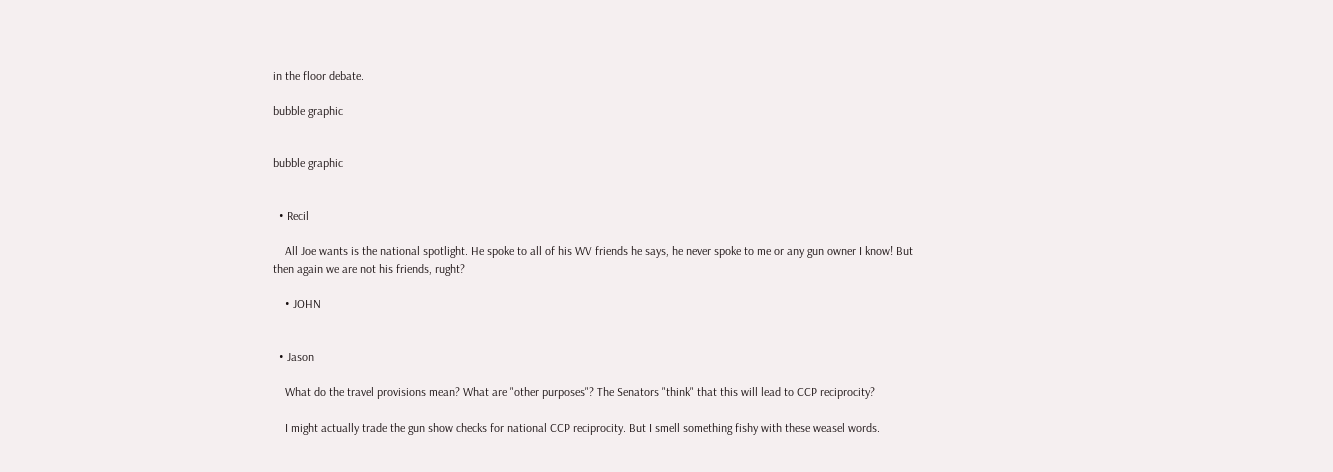in the floor debate.

bubble graphic


bubble graphic


  • Recil

    All Joe wants is the national spotlight. He spoke to all of his WV friends he says, he never spoke to me or any gun owner I know! But then again we are not his friends, rught?

    • JOHN


  • Jason

    What do the travel provisions mean? What are "other purposes"? The Senators "think" that this will lead to CCP reciprocity?

    I might actually trade the gun show checks for national CCP reciprocity. But I smell something fishy with these weasel words.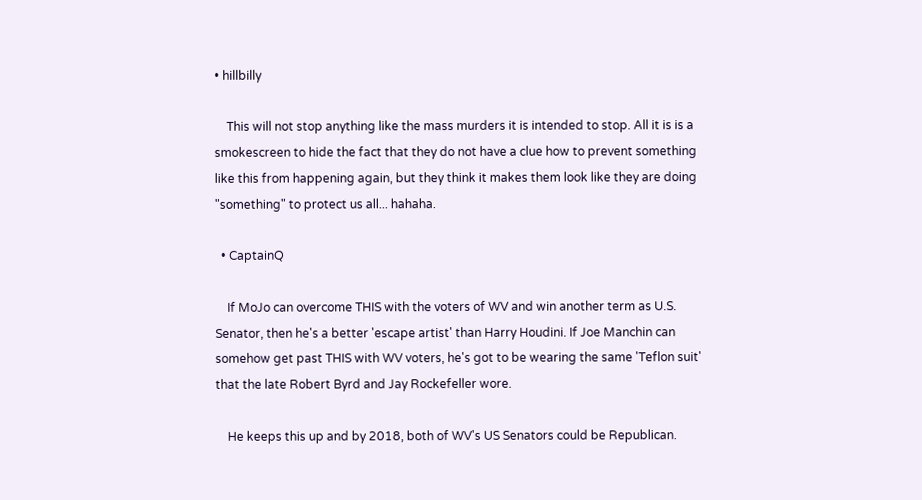• hillbilly

    This will not stop anything like the mass murders it is intended to stop. All it is is a smokescreen to hide the fact that they do not have a clue how to prevent something like this from happening again, but they think it makes them look like they are doing "something" to protect us all... hahaha.

  • CaptainQ

    If MoJo can overcome THIS with the voters of WV and win another term as U.S. Senator, then he's a better 'escape artist' than Harry Houdini. If Joe Manchin can somehow get past THIS with WV voters, he's got to be wearing the same 'Teflon suit' that the late Robert Byrd and Jay Rockefeller wore.

    He keeps this up and by 2018, both of WV's US Senators could be Republican.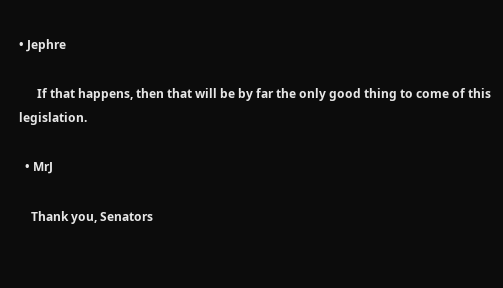• Jephre

      If that happens, then that will be by far the only good thing to come of this legislation.

  • MrJ

    Thank you, Senators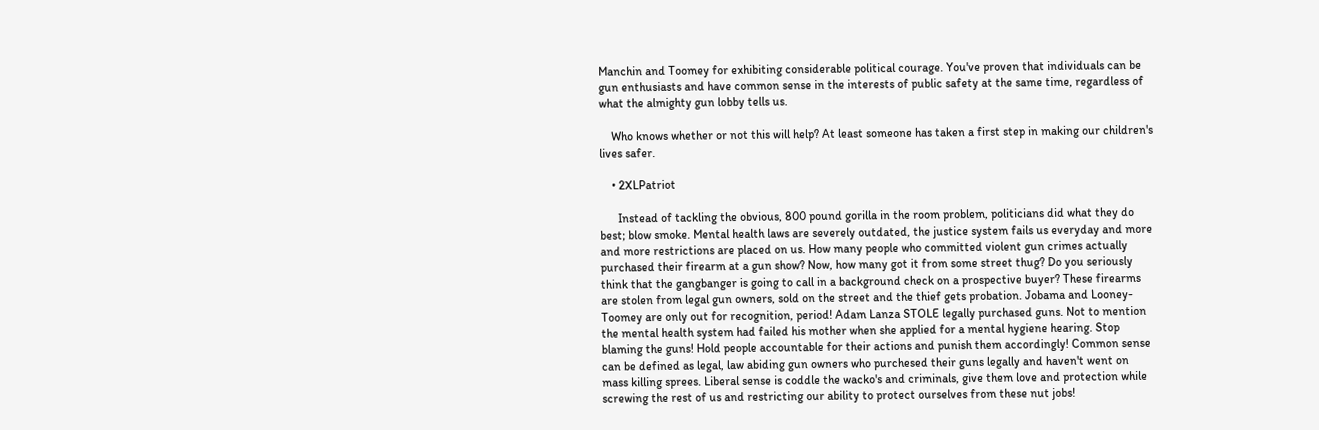Manchin and Toomey for exhibiting considerable political courage. You've proven that individuals can be gun enthusiasts and have common sense in the interests of public safety at the same time, regardless of what the almighty gun lobby tells us.

    Who knows whether or not this will help? At least someone has taken a first step in making our children's lives safer.

    • 2XLPatriot

      Instead of tackling the obvious, 800 pound gorilla in the room problem, politicians did what they do best; blow smoke. Mental health laws are severely outdated, the justice system fails us everyday and more and more restrictions are placed on us. How many people who committed violent gun crimes actually purchased their firearm at a gun show? Now, how many got it from some street thug? Do you seriously think that the gangbanger is going to call in a background check on a prospective buyer? These firearms are stolen from legal gun owners, sold on the street and the thief gets probation. Jobama and Looney-Toomey are only out for recognition, period! Adam Lanza STOLE legally purchased guns. Not to mention the mental health system had failed his mother when she applied for a mental hygiene hearing. Stop blaming the guns! Hold people accountable for their actions and punish them accordingly! Common sense can be defined as legal, law abiding gun owners who purchesed their guns legally and haven't went on mass killing sprees. Liberal sense is coddle the wacko's and criminals, give them love and protection while screwing the rest of us and restricting our ability to protect ourselves from these nut jobs!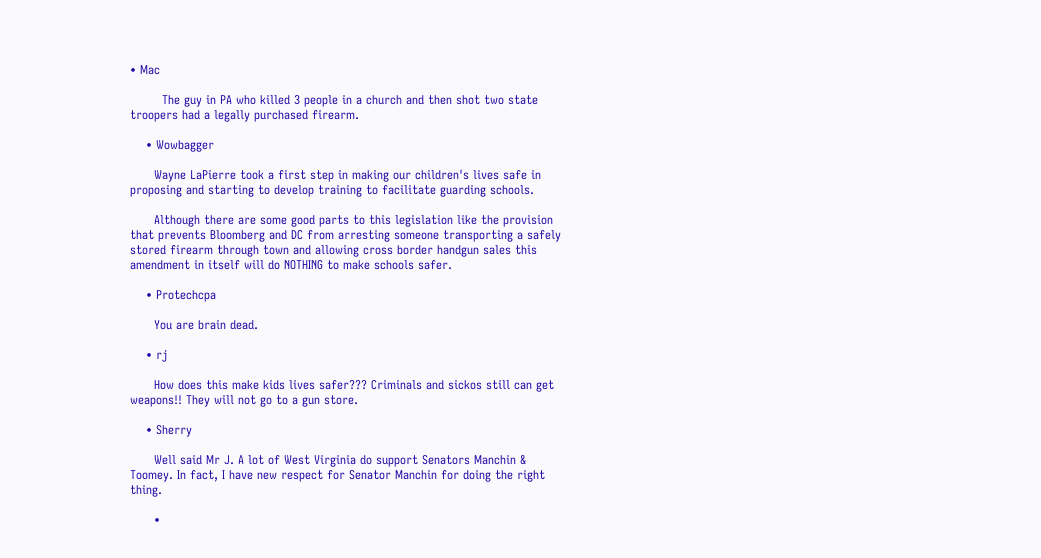• Mac

        The guy in PA who killed 3 people in a church and then shot two state troopers had a legally purchased firearm.

    • Wowbagger

      Wayne LaPierre took a first step in making our children's lives safe in proposing and starting to develop training to facilitate guarding schools.

      Although there are some good parts to this legislation like the provision that prevents Bloomberg and DC from arresting someone transporting a safely stored firearm through town and allowing cross border handgun sales this amendment in itself will do NOTHING to make schools safer.

    • Protechcpa

      You are brain dead.

    • rj

      How does this make kids lives safer??? Criminals and sickos still can get weapons!! They will not go to a gun store.

    • Sherry

      Well said Mr J. A lot of West Virginia do support Senators Manchin & Toomey. In fact, I have new respect for Senator Manchin for doing the right thing.

      •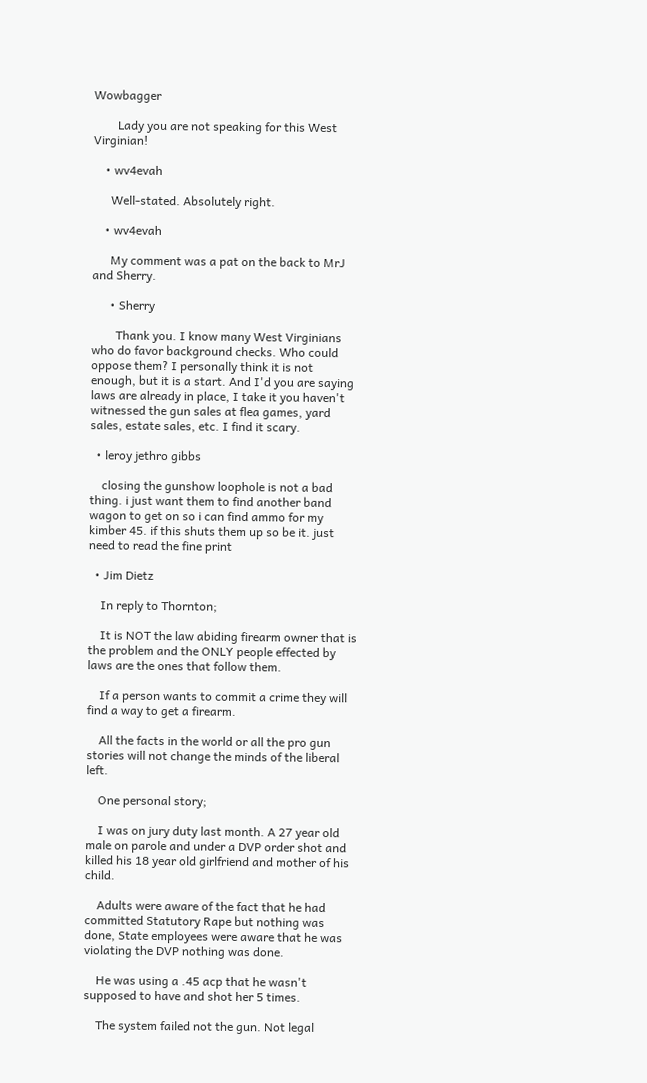Wowbagger

        Lady you are not speaking for this West Virginian!

    • wv4evah

      Well-stated. Absolutely right.

    • wv4evah

      My comment was a pat on the back to MrJ and Sherry.

      • Sherry

        Thank you. I know many West Virginians who do favor background checks. Who could oppose them? I personally think it is not enough, but it is a start. And I'd you are saying laws are already in place, I take it you haven't witnessed the gun sales at flea games, yard sales, estate sales, etc. I find it scary.

  • leroy jethro gibbs

    closing the gunshow loophole is not a bad thing. i just want them to find another band wagon to get on so i can find ammo for my kimber 45. if this shuts them up so be it. just need to read the fine print

  • Jim Dietz

    In reply to Thornton;

    It is NOT the law abiding firearm owner that is the problem and the ONLY people effected by laws are the ones that follow them.

    If a person wants to commit a crime they will find a way to get a firearm.

    All the facts in the world or all the pro gun stories will not change the minds of the liberal left.

    One personal story;

    I was on jury duty last month. A 27 year old male on parole and under a DVP order shot and killed his 18 year old girlfriend and mother of his child.

    Adults were aware of the fact that he had committed Statutory Rape but nothing was done, State employees were aware that he was violating the DVP nothing was done.

    He was using a .45 acp that he wasn't supposed to have and shot her 5 times.

    The system failed not the gun. Not legal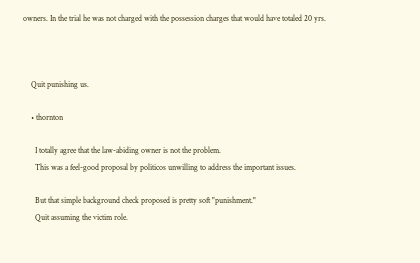owners. In the trial he was not charged with the possession charges that would have totaled 20 yrs.



    Quit punishing us.

    • thornton

      I totally agree that the law-abiding owner is not the problem.
      This was a feel-good proposal by politicos unwilling to address the important issues.

      But that simple background check proposed is pretty soft "punishment."
      Quit assuming the victim role.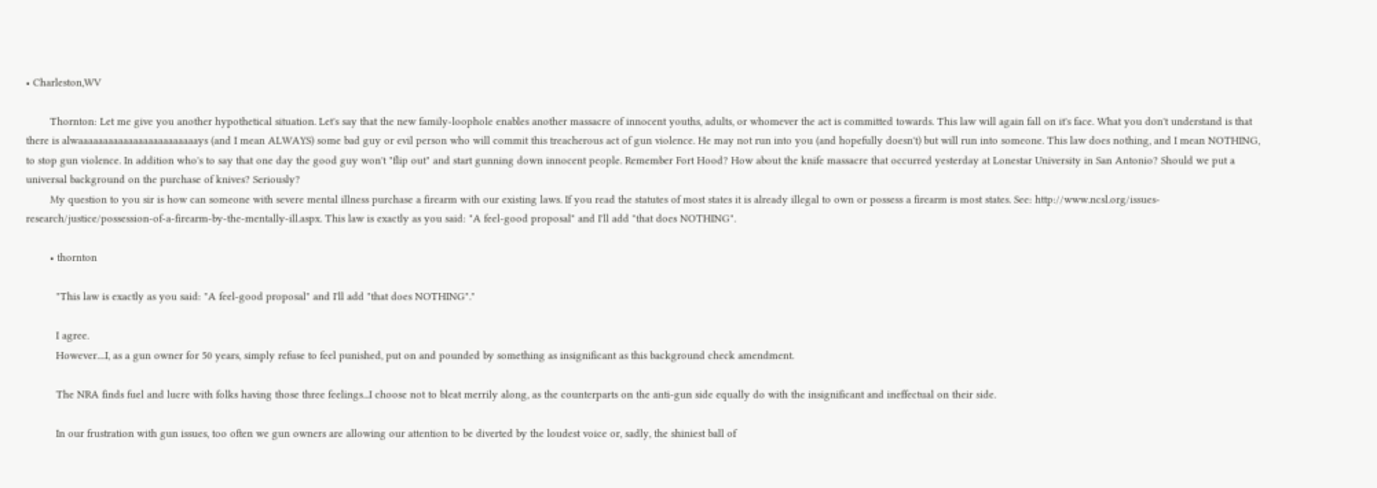• Charleston,WV

        Thornton: Let me give you another hypothetical situation. Let's say that the new family-loophole enables another massacre of innocent youths, adults, or whomever the act is committed towards. This law will again fall on it's face. What you don't understand is that there is alwaaaaaaaaaaaaaaaaaaaaaaaays (and I mean ALWAYS) some bad guy or evil person who will commit this treacherous act of gun violence. He may not run into you (and hopefully doesn't) but will run into someone. This law does nothing, and I mean NOTHING, to stop gun violence. In addition who's to say that one day the good guy won't "flip out" and start gunning down innocent people. Remember Fort Hood? How about the knife massacre that occurred yesterday at Lonestar University in San Antonio? Should we put a universal background on the purchase of knives? Seriously?
        My question to you sir is how can someone with severe mental illness purchase a firearm with our existing laws. If you read the statutes of most states it is already illegal to own or possess a firearm is most states. See: http://www.ncsl.org/issues-research/justice/possession-of-a-firearm-by-the-mentally-ill.aspx. This law is exactly as you said: "A feel-good proposal" and I'll add "that does NOTHING".

        • thornton

          "This law is exactly as you said: "A feel-good proposal" and I'll add "that does NOTHING"."

          I agree.
          However....I, as a gun owner for 50 years, simply refuse to feel punished, put on and pounded by something as insignificant as this background check amendment.

          The NRA finds fuel and lucre with folks having those three feelings...I choose not to bleat merrily along, as the counterparts on the anti-gun side equally do with the insignificant and ineffectual on their side.

          In our frustration with gun issues, too often we gun owners are allowing our attention to be diverted by the loudest voice or, sadly, the shiniest ball of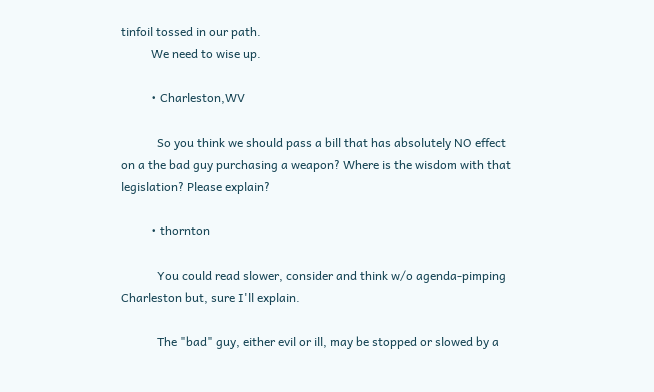tinfoil tossed in our path.
          We need to wise up.

          • Charleston,WV

            So you think we should pass a bill that has absolutely NO effect on a the bad guy purchasing a weapon? Where is the wisdom with that legislation? Please explain?

          • thornton

            You could read slower, consider and think w/o agenda-pimping Charleston but, sure I'll explain.

            The "bad" guy, either evil or ill, may be stopped or slowed by a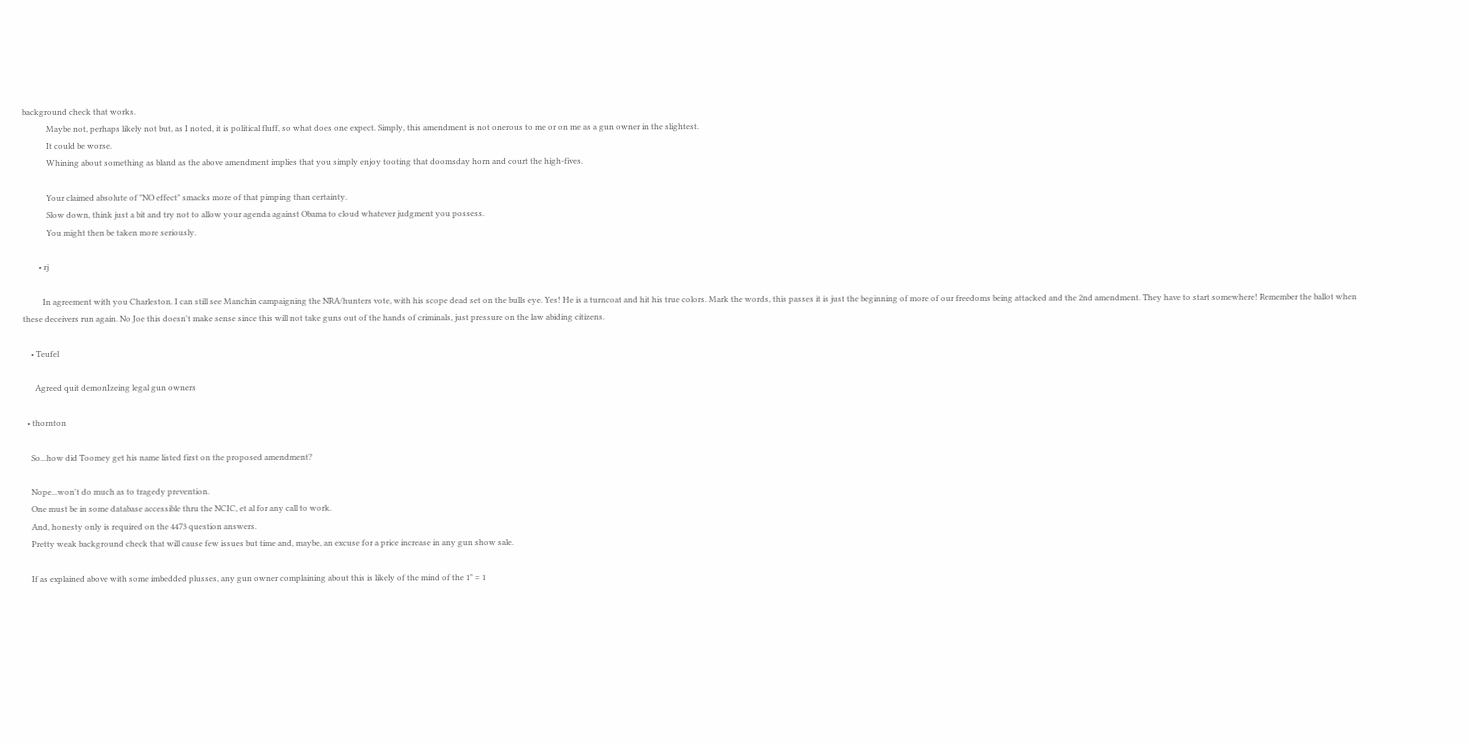background check that works.
            Maybe not, perhaps likely not but, as I noted, it is political fluff, so what does one expect. Simply, this amendment is not onerous to me or on me as a gun owner in the slightest.
            It could be worse.
            Whining about something as bland as the above amendment implies that you simply enjoy tooting that doomsday horn and court the high-fives.

            Your claimed absolute of "NO effect" smacks more of that pimping than certainty.
            Slow down, think just a bit and try not to allow your agenda against Obama to cloud whatever judgment you possess.
            You might then be taken more seriously.

        • rj

          In agreement with you Charleston. I can still see Manchin campaigning the NRA/hunters vote, with his scope dead set on the bulls eye. Yes! He is a turncoat and hit his true colors. Mark the words, this passes it is just the beginning of more of our freedoms being attacked and the 2nd amendment. They have to start somewhere! Remember the ballot when these deceivers run again. No Joe this doesn't make sense since this will not take guns out of the hands of criminals, just pressure on the law abiding citizens.

    • Teufel

      Agreed quit demonIzeing legal gun owners

  • thornton

    So...how did Toomey get his name listed first on the proposed amendment?

    Nope...won't do much as to tragedy prevention.
    One must be in some database accessible thru the NCIC, et al for any call to work.
    And, honesty only is required on the 4473 question answers.
    Pretty weak background check that will cause few issues but time and, maybe, an excuse for a price increase in any gun show sale.

    If as explained above with some imbedded plusses, any gun owner complaining about this is likely of the mind of the 1" = 1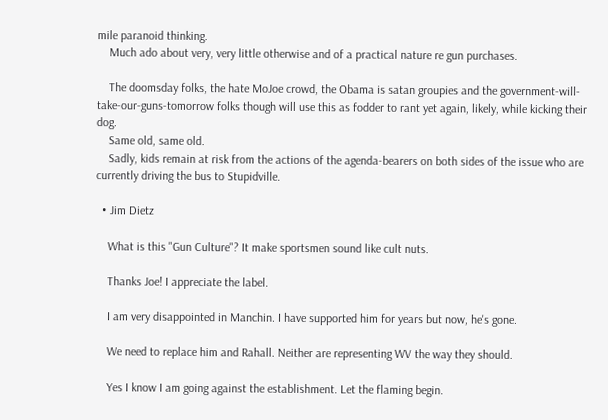mile paranoid thinking.
    Much ado about very, very little otherwise and of a practical nature re gun purchases.

    The doomsday folks, the hate MoJoe crowd, the Obama is satan groupies and the government-will-take-our-guns-tomorrow folks though will use this as fodder to rant yet again, likely, while kicking their dog.
    Same old, same old.
    Sadly, kids remain at risk from the actions of the agenda-bearers on both sides of the issue who are currently driving the bus to Stupidville.

  • Jim Dietz

    What is this "Gun Culture"? It make sportsmen sound like cult nuts.

    Thanks Joe! I appreciate the label.

    I am very disappointed in Manchin. I have supported him for years but now, he's gone.

    We need to replace him and Rahall. Neither are representing WV the way they should.

    Yes I know I am going against the establishment. Let the flaming begin.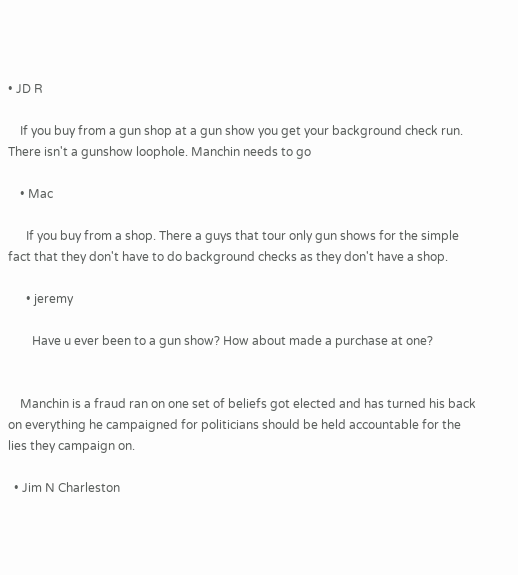• JD R

    If you buy from a gun shop at a gun show you get your background check run. There isn't a gunshow loophole. Manchin needs to go

    • Mac

      If you buy from a shop. There a guys that tour only gun shows for the simple fact that they don't have to do background checks as they don't have a shop.

      • jeremy

        Have u ever been to a gun show? How about made a purchase at one?


    Manchin is a fraud ran on one set of beliefs got elected and has turned his back on everything he campaigned for politicians should be held accountable for the lies they campaign on.

  • Jim N Charleston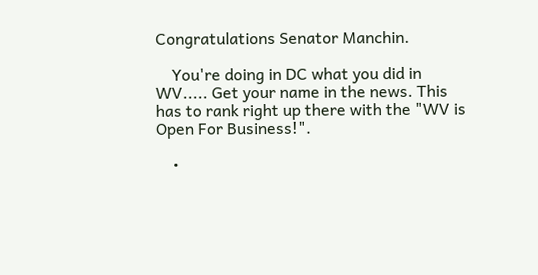Congratulations Senator Manchin.

    You're doing in DC what you did in WV..... Get your name in the news. This has to rank right up there with the "WV is Open For Business!".

    •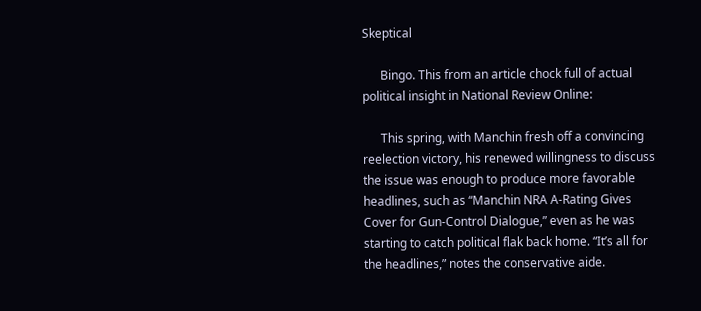Skeptical

      Bingo. This from an article chock full of actual political insight in National Review Online:

      This spring, with Manchin fresh off a convincing reelection victory, his renewed willingness to discuss the issue was enough to produce more favorable headlines, such as “Manchin NRA A-Rating Gives Cover for Gun-Control Dialogue,” even as he was starting to catch political flak back home. “It’s all for the headlines,” notes the conservative aide.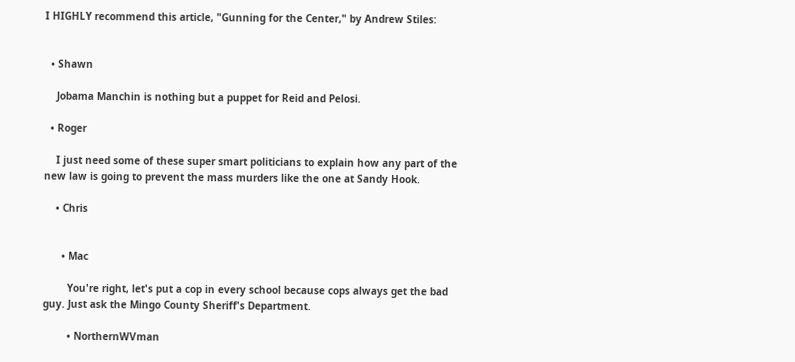I HIGHLY recommend this article, "Gunning for the Center," by Andrew Stiles:


  • Shawn

    Jobama Manchin is nothing but a puppet for Reid and Pelosi.

  • Roger

    I just need some of these super smart politicians to explain how any part of the new law is going to prevent the mass murders like the one at Sandy Hook.

    • Chris


      • Mac

        You're right, let's put a cop in every school because cops always get the bad guy. Just ask the Mingo County Sheriff's Department.

        • NorthernWVman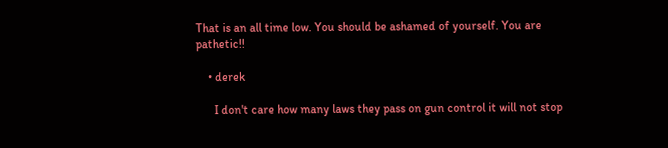That is an all time low. You should be ashamed of yourself. You are pathetic!!

    • derek

      I don't care how many laws they pass on gun control it will not stop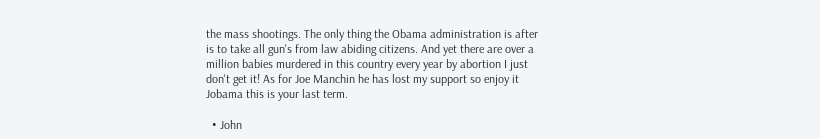the mass shootings. The only thing the Obama administration is after is to take all gun's from law abiding citizens. And yet there are over a million babies murdered in this country every year by abortion I just don't get it! As for Joe Manchin he has lost my support so enjoy it Jobama this is your last term.

  • John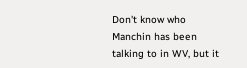Don't know who Manchin has been talking to in WV, but it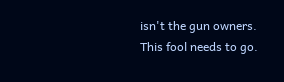isn't the gun owners. This fool needs to go.